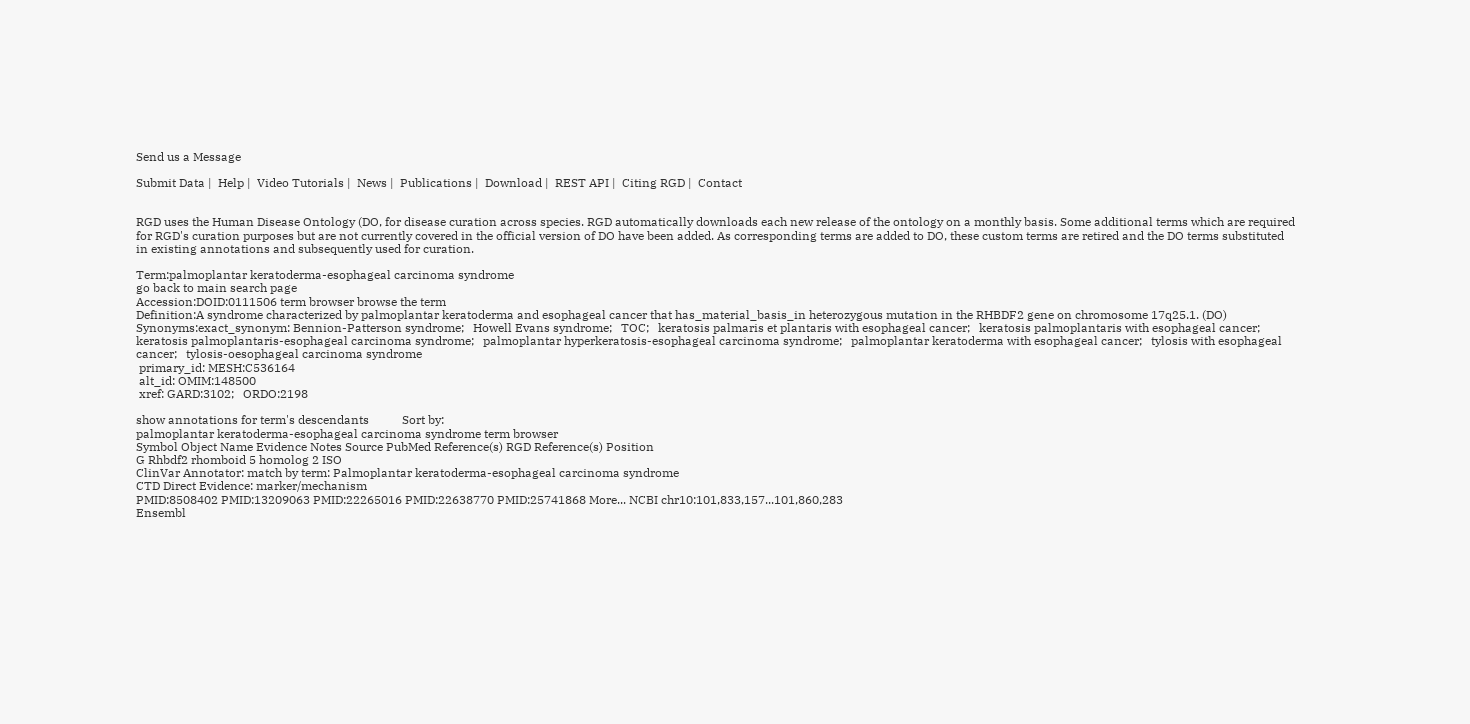Send us a Message

Submit Data |  Help |  Video Tutorials |  News |  Publications |  Download |  REST API |  Citing RGD |  Contact


RGD uses the Human Disease Ontology (DO, for disease curation across species. RGD automatically downloads each new release of the ontology on a monthly basis. Some additional terms which are required for RGD's curation purposes but are not currently covered in the official version of DO have been added. As corresponding terms are added to DO, these custom terms are retired and the DO terms substituted in existing annotations and subsequently used for curation.

Term:palmoplantar keratoderma-esophageal carcinoma syndrome
go back to main search page
Accession:DOID:0111506 term browser browse the term
Definition:A syndrome characterized by palmoplantar keratoderma and esophageal cancer that has_material_basis_in heterozygous mutation in the RHBDF2 gene on chromosome 17q25.1. (DO)
Synonyms:exact_synonym: Bennion-Patterson syndrome;   Howell Evans syndrome;   TOC;   keratosis palmaris et plantaris with esophageal cancer;   keratosis palmoplantaris with esophageal cancer;   keratosis palmoplantaris-esophageal carcinoma syndrome;   palmoplantar hyperkeratosis-esophageal carcinoma syndrome;   palmoplantar keratoderma with esophageal cancer;   tylosis with esophageal cancer;   tylosis-oesophageal carcinoma syndrome
 primary_id: MESH:C536164
 alt_id: OMIM:148500
 xref: GARD:3102;   ORDO:2198

show annotations for term's descendants           Sort by:
palmoplantar keratoderma-esophageal carcinoma syndrome term browser
Symbol Object Name Evidence Notes Source PubMed Reference(s) RGD Reference(s) Position
G Rhbdf2 rhomboid 5 homolog 2 ISO
ClinVar Annotator: match by term: Palmoplantar keratoderma-esophageal carcinoma syndrome
CTD Direct Evidence: marker/mechanism
PMID:8508402 PMID:13209063 PMID:22265016 PMID:22638770 PMID:25741868 More... NCBI chr10:101,833,157...101,860,283
Ensembl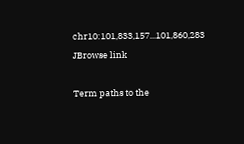chr10:101,833,157...101,860,283
JBrowse link

Term paths to the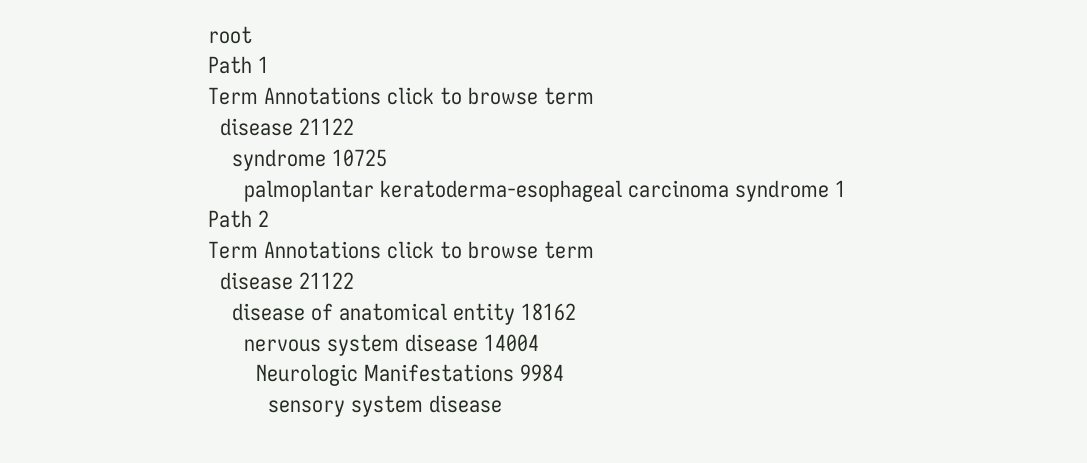root
Path 1
Term Annotations click to browse term
  disease 21122
    syndrome 10725
      palmoplantar keratoderma-esophageal carcinoma syndrome 1
Path 2
Term Annotations click to browse term
  disease 21122
    disease of anatomical entity 18162
      nervous system disease 14004
        Neurologic Manifestations 9984
          sensory system disease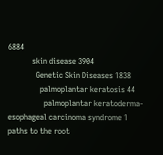6884
            skin disease 3904
              Genetic Skin Diseases 1838
                palmoplantar keratosis 44
                  palmoplantar keratoderma-esophageal carcinoma syndrome 1
paths to the root